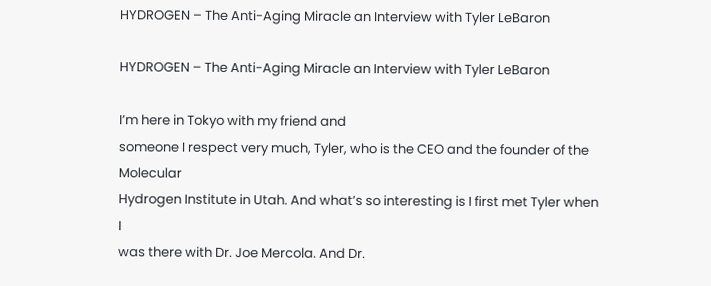HYDROGEN – The Anti-Aging Miracle an Interview with Tyler LeBaron

HYDROGEN – The Anti-Aging Miracle an Interview with Tyler LeBaron

I’m here in Tokyo with my friend and
someone I respect very much, Tyler, who is the CEO and the founder of the Molecular
Hydrogen Institute in Utah. And what’s so interesting is I first met Tyler when I
was there with Dr. Joe Mercola. And Dr.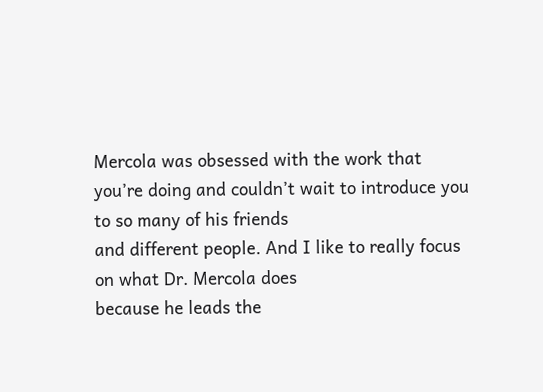Mercola was obsessed with the work that
you’re doing and couldn’t wait to introduce you to so many of his friends
and different people. And I like to really focus on what Dr. Mercola does
because he leads the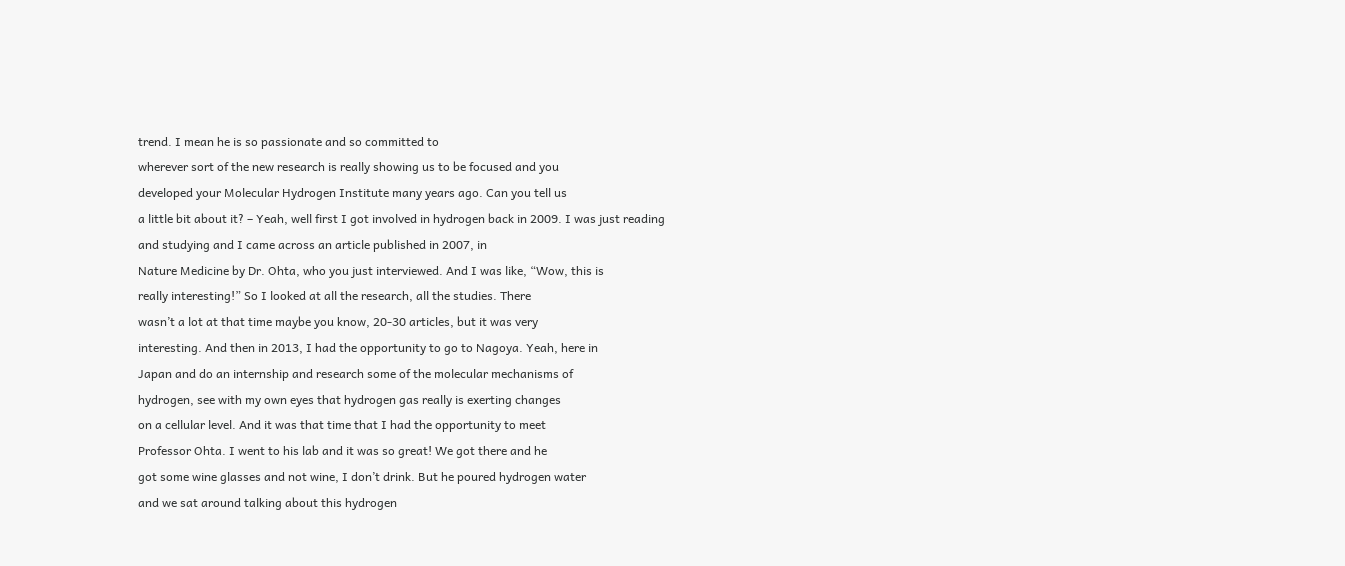trend. I mean he is so passionate and so committed to
wherever sort of the new research is really showing us to be focused and you
developed your Molecular Hydrogen Institute many years ago. Can you tell us
a little bit about it? – Yeah, well first I got involved in hydrogen back in 2009. I was just reading
and studying and I came across an article published in 2007, in
Nature Medicine by Dr. Ohta, who you just interviewed. And I was like, “Wow, this is
really interesting!” So I looked at all the research, all the studies. There
wasn’t a lot at that time maybe you know, 20-30 articles, but it was very
interesting. And then in 2013, I had the opportunity to go to Nagoya. Yeah, here in
Japan and do an internship and research some of the molecular mechanisms of
hydrogen, see with my own eyes that hydrogen gas really is exerting changes
on a cellular level. And it was that time that I had the opportunity to meet
Professor Ohta. I went to his lab and it was so great! We got there and he
got some wine glasses and not wine, I don’t drink. But he poured hydrogen water
and we sat around talking about this hydrogen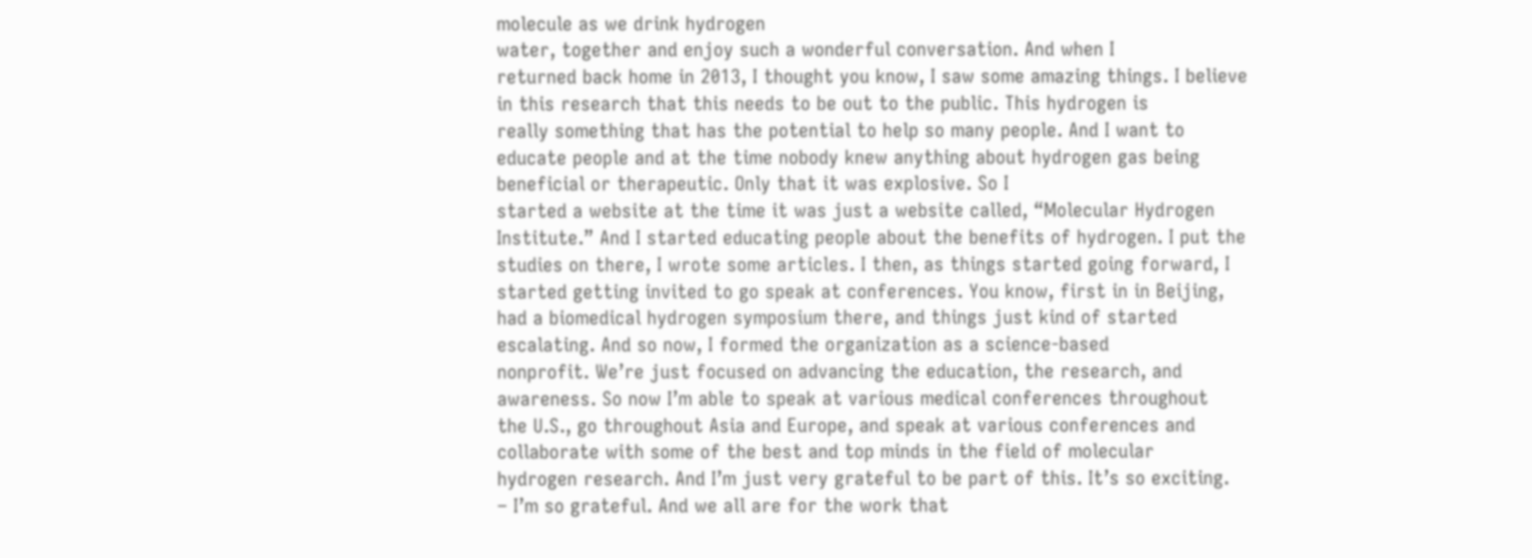molecule as we drink hydrogen
water, together and enjoy such a wonderful conversation. And when I
returned back home in 2013, I thought you know, I saw some amazing things. I believe
in this research that this needs to be out to the public. This hydrogen is
really something that has the potential to help so many people. And I want to
educate people and at the time nobody knew anything about hydrogen gas being
beneficial or therapeutic. Only that it was explosive. So I
started a website at the time it was just a website called, “Molecular Hydrogen
Institute.” And I started educating people about the benefits of hydrogen. I put the
studies on there, I wrote some articles. I then, as things started going forward, I
started getting invited to go speak at conferences. You know, first in in Beijing,
had a biomedical hydrogen symposium there, and things just kind of started
escalating. And so now, I formed the organization as a science-based
nonprofit. We’re just focused on advancing the education, the research, and
awareness. So now I’m able to speak at various medical conferences throughout
the U.S., go throughout Asia and Europe, and speak at various conferences and
collaborate with some of the best and top minds in the field of molecular
hydrogen research. And I’m just very grateful to be part of this. It’s so exciting.
– I’m so grateful. And we all are for the work that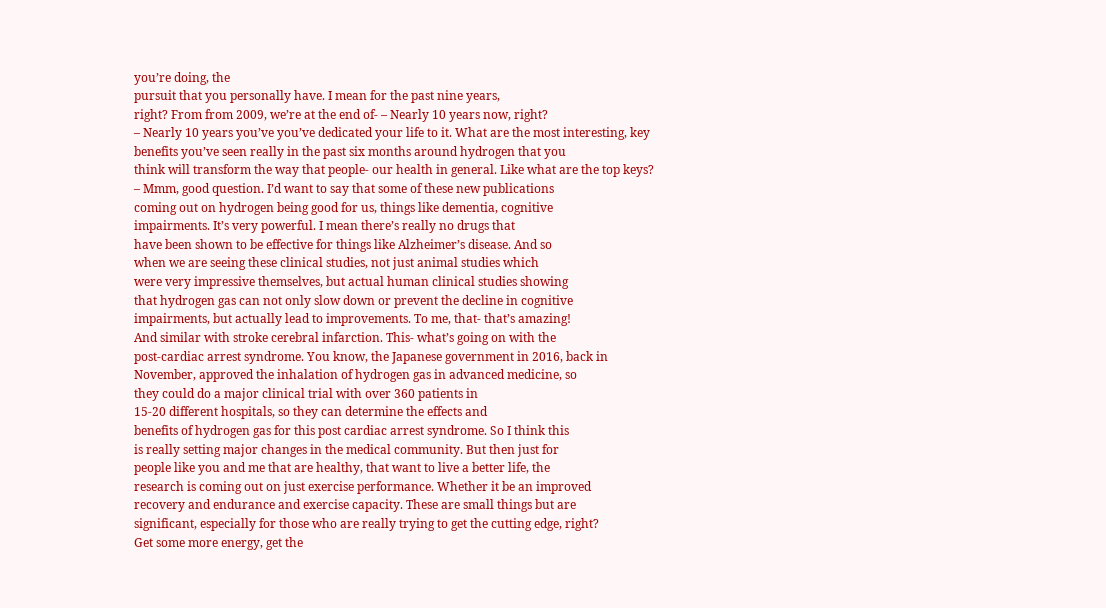you’re doing, the
pursuit that you personally have. I mean for the past nine years,
right? From from 2009, we’re at the end of- – Nearly 10 years now, right?
– Nearly 10 years you’ve you’ve dedicated your life to it. What are the most interesting, key
benefits you’ve seen really in the past six months around hydrogen that you
think will transform the way that people- our health in general. Like what are the top keys?
– Mmm, good question. I’d want to say that some of these new publications
coming out on hydrogen being good for us, things like dementia, cognitive
impairments. It’s very powerful. I mean there’s really no drugs that
have been shown to be effective for things like Alzheimer’s disease. And so
when we are seeing these clinical studies, not just animal studies which
were very impressive themselves, but actual human clinical studies showing
that hydrogen gas can not only slow down or prevent the decline in cognitive
impairments, but actually lead to improvements. To me, that- that’s amazing!
And similar with stroke cerebral infarction. This- what’s going on with the
post-cardiac arrest syndrome. You know, the Japanese government in 2016, back in
November, approved the inhalation of hydrogen gas in advanced medicine, so
they could do a major clinical trial with over 360 patients in
15-20 different hospitals, so they can determine the effects and
benefits of hydrogen gas for this post cardiac arrest syndrome. So I think this
is really setting major changes in the medical community. But then just for
people like you and me that are healthy, that want to live a better life, the
research is coming out on just exercise performance. Whether it be an improved
recovery and endurance and exercise capacity. These are small things but are
significant, especially for those who are really trying to get the cutting edge, right?
Get some more energy, get the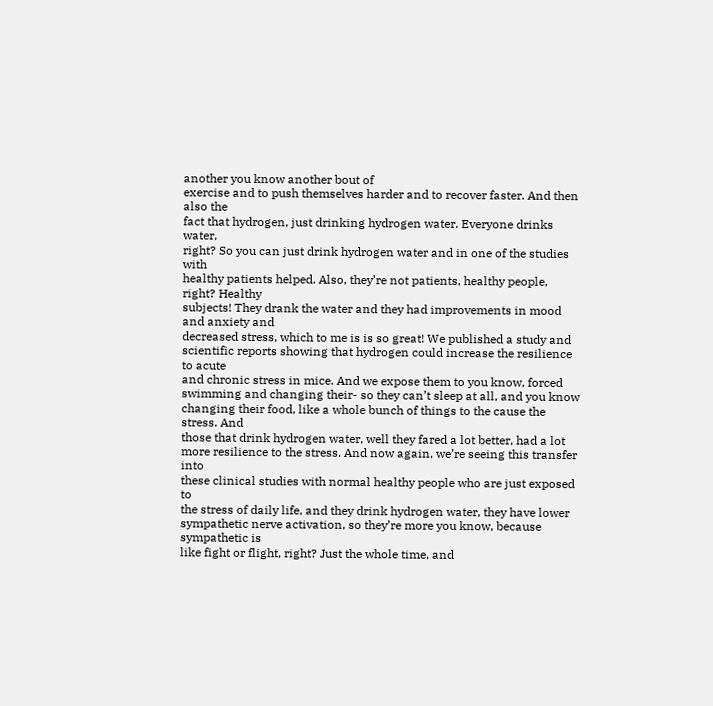another you know another bout of
exercise and to push themselves harder and to recover faster. And then also the
fact that hydrogen, just drinking hydrogen water. Everyone drinks water,
right? So you can just drink hydrogen water and in one of the studies with
healthy patients helped. Also, they’re not patients, healthy people, right? Healthy
subjects! They drank the water and they had improvements in mood and anxiety and
decreased stress, which to me is is so great! We published a study and
scientific reports showing that hydrogen could increase the resilience to acute
and chronic stress in mice. And we expose them to you know, forced
swimming and changing their- so they can’t sleep at all, and you know
changing their food, like a whole bunch of things to the cause the stress. And
those that drink hydrogen water, well they fared a lot better, had a lot
more resilience to the stress. And now again, we’re seeing this transfer into
these clinical studies with normal healthy people who are just exposed to
the stress of daily life, and they drink hydrogen water, they have lower
sympathetic nerve activation, so they’re more you know, because sympathetic is
like fight or flight, right? Just the whole time, and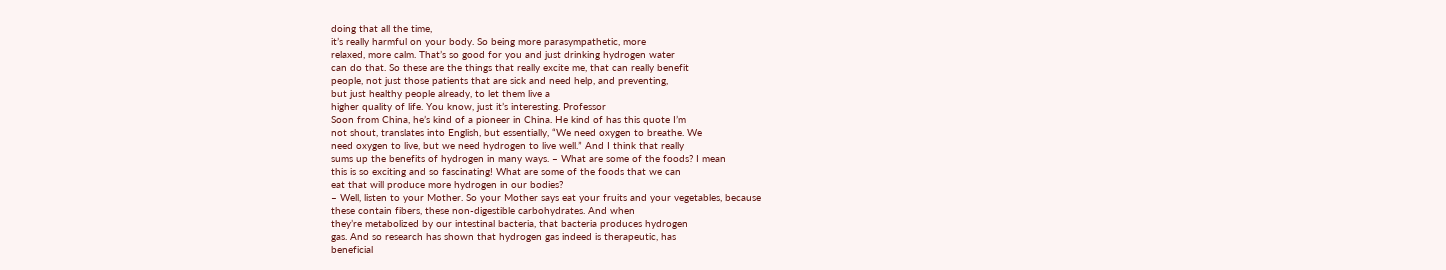doing that all the time,
it’s really harmful on your body. So being more parasympathetic, more
relaxed, more calm. That’s so good for you and just drinking hydrogen water
can do that. So these are the things that really excite me, that can really benefit
people, not just those patients that are sick and need help, and preventing,
but just healthy people already, to let them live a
higher quality of life. You know, just it’s interesting. Professor
Soon from China, he’s kind of a pioneer in China. He kind of has this quote I’m
not shout, translates into English, but essentially, “We need oxygen to breathe. We
need oxygen to live, but we need hydrogen to live well.” And I think that really
sums up the benefits of hydrogen in many ways. – What are some of the foods? I mean
this is so exciting and so fascinating! What are some of the foods that we can
eat that will produce more hydrogen in our bodies?
– Well, listen to your Mother. So your Mother says eat your fruits and your vegetables, because
these contain fibers, these non-digestible carbohydrates. And when
they’re metabolized by our intestinal bacteria, that bacteria produces hydrogen
gas. And so research has shown that hydrogen gas indeed is therapeutic, has
beneficial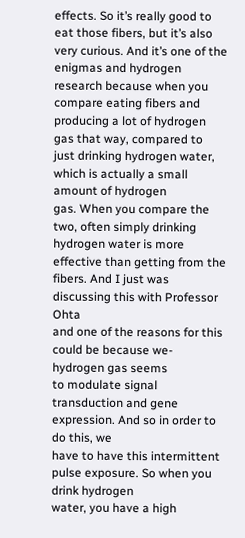effects. So it’s really good to eat those fibers, but it’s also
very curious. And it’s one of the enigmas and hydrogen research because when you
compare eating fibers and producing a lot of hydrogen gas that way, compared to
just drinking hydrogen water, which is actually a small amount of hydrogen
gas. When you compare the two, often simply drinking hydrogen water is more
effective than getting from the fibers. And I just was discussing this with Professor Ohta
and one of the reasons for this could be because we- hydrogen gas seems
to modulate signal transduction and gene expression. And so in order to do this, we
have to have this intermittent pulse exposure. So when you drink hydrogen
water, you have a high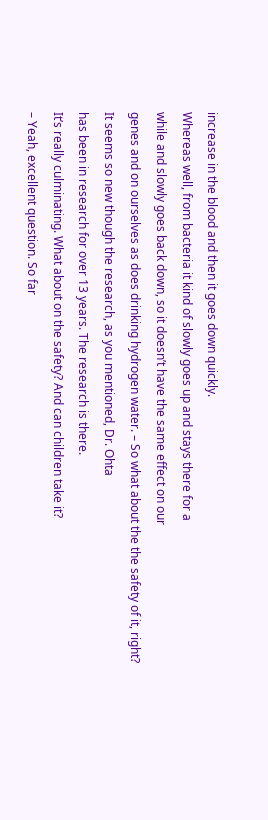increase in the blood and then it goes down quickly.
Whereas well, from bacteria it kind of slowly goes up and stays there for a
while and slowly goes back down, so it doesn’t have the same effect on our
genes and on ourselves as does drinking hydrogen water. – So what about the the safety of it, right?
It seems so new though the research, as you mentioned, Dr. Ohta
has been in research for over 13 years. The research is there.
It’s really culminating. What about on the safety? And can children take it?
– Yeah, excellent question. So far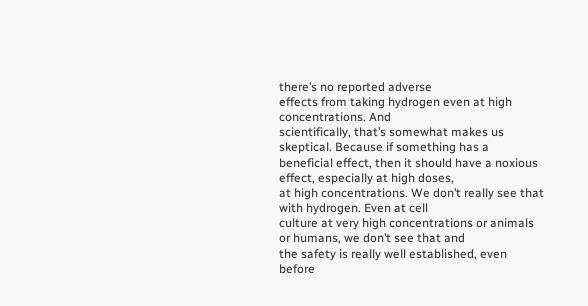there’s no reported adverse
effects from taking hydrogen even at high concentrations. And
scientifically, that’s somewhat makes us skeptical. Because if something has a
beneficial effect, then it should have a noxious effect, especially at high doses,
at high concentrations. We don’t really see that with hydrogen. Even at cell
culture at very high concentrations or animals or humans, we don’t see that and
the safety is really well established, even before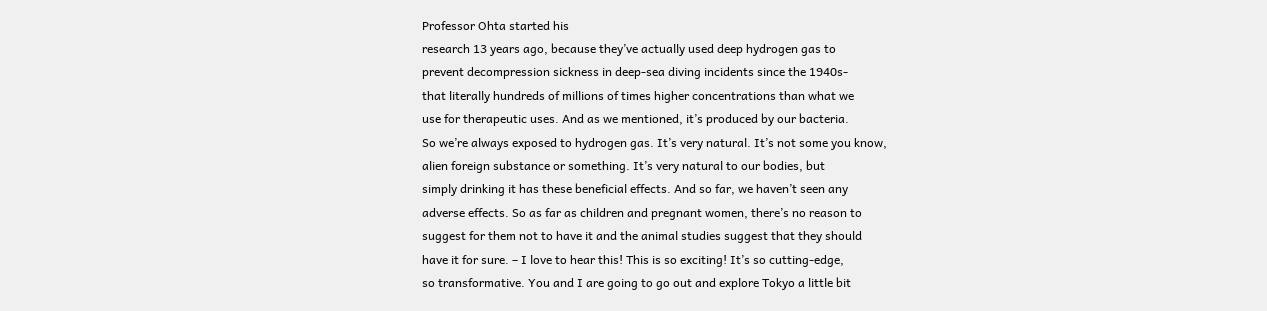Professor Ohta started his
research 13 years ago, because they’ve actually used deep hydrogen gas to
prevent decompression sickness in deep-sea diving incidents since the 1940s-
that literally hundreds of millions of times higher concentrations than what we
use for therapeutic uses. And as we mentioned, it’s produced by our bacteria.
So we’re always exposed to hydrogen gas. It’s very natural. It’s not some you know,
alien foreign substance or something. It’s very natural to our bodies, but
simply drinking it has these beneficial effects. And so far, we haven’t seen any
adverse effects. So as far as children and pregnant women, there’s no reason to
suggest for them not to have it and the animal studies suggest that they should
have it for sure. – I love to hear this! This is so exciting! It’s so cutting-edge,
so transformative. You and I are going to go out and explore Tokyo a little bit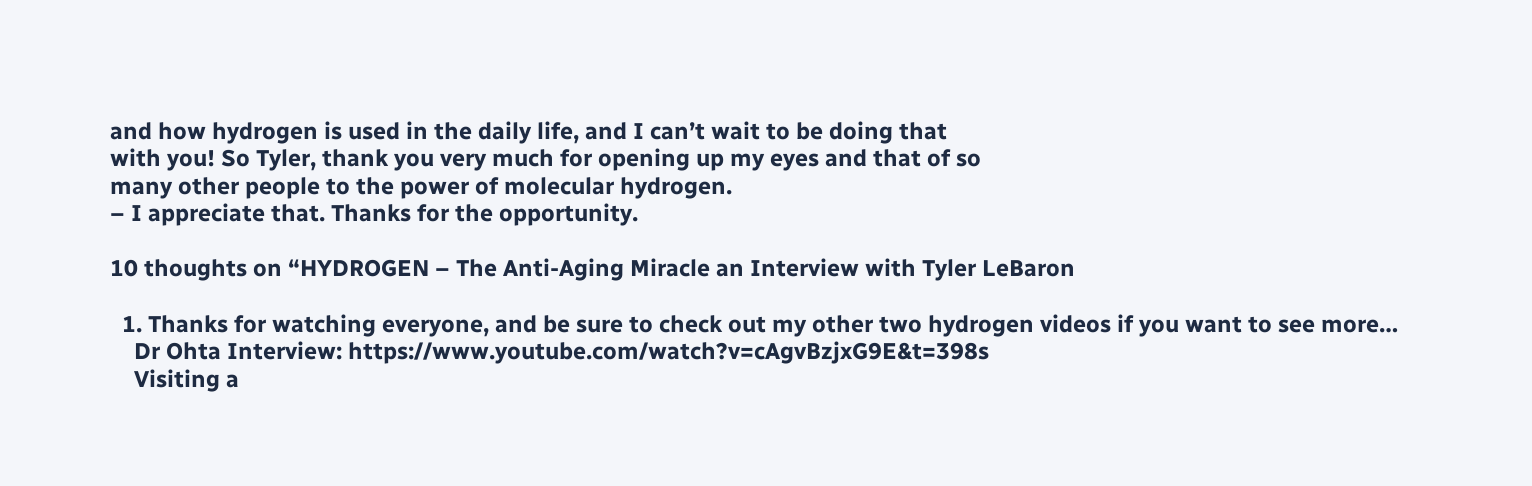and how hydrogen is used in the daily life, and I can’t wait to be doing that
with you! So Tyler, thank you very much for opening up my eyes and that of so
many other people to the power of molecular hydrogen.
– I appreciate that. Thanks for the opportunity.

10 thoughts on “HYDROGEN – The Anti-Aging Miracle an Interview with Tyler LeBaron

  1. Thanks for watching everyone, and be sure to check out my other two hydrogen videos if you want to see more…
    Dr Ohta Interview: https://www.youtube.com/watch?v=cAgvBzjxG9E&t=398s
    Visiting a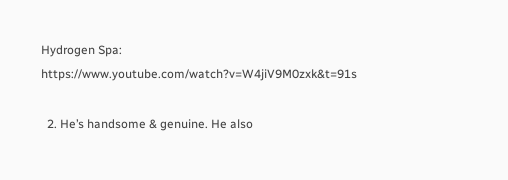Hydrogen Spa: https://www.youtube.com/watch?v=W4jiV9M0zxk&t=91s

  2. He’s handsome & genuine. He also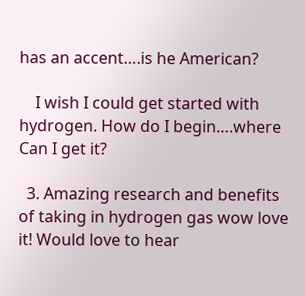has an accent….is he American?

    I wish I could get started with hydrogen. How do I begin….where Can I get it?

  3. Amazing research and benefits of taking in hydrogen gas wow love it! Would love to hear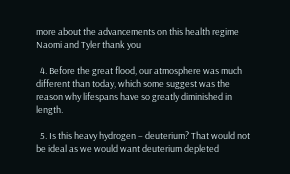more about the advancements on this health regime Naomi and Tyler thank you

  4. Before the great flood, our atmosphere was much different than today, which some suggest was the reason why lifespans have so greatly diminished in length.

  5. Is this heavy hydrogen – deuterium? That would not be ideal as we would want deuterium depleted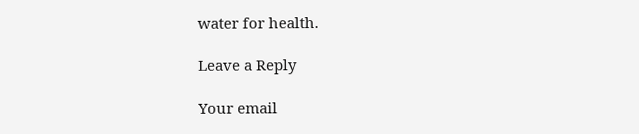water for health.

Leave a Reply

Your email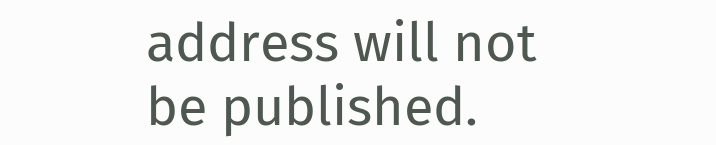address will not be published.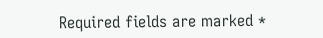Required fields are marked *